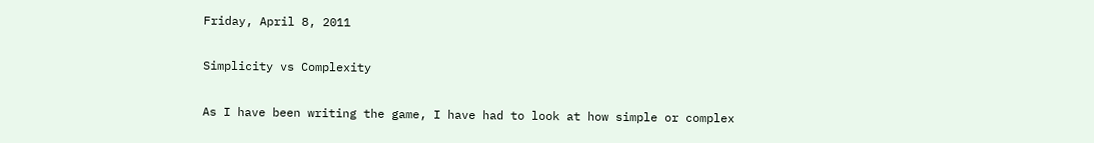Friday, April 8, 2011

Simplicity vs Complexity

As I have been writing the game, I have had to look at how simple or complex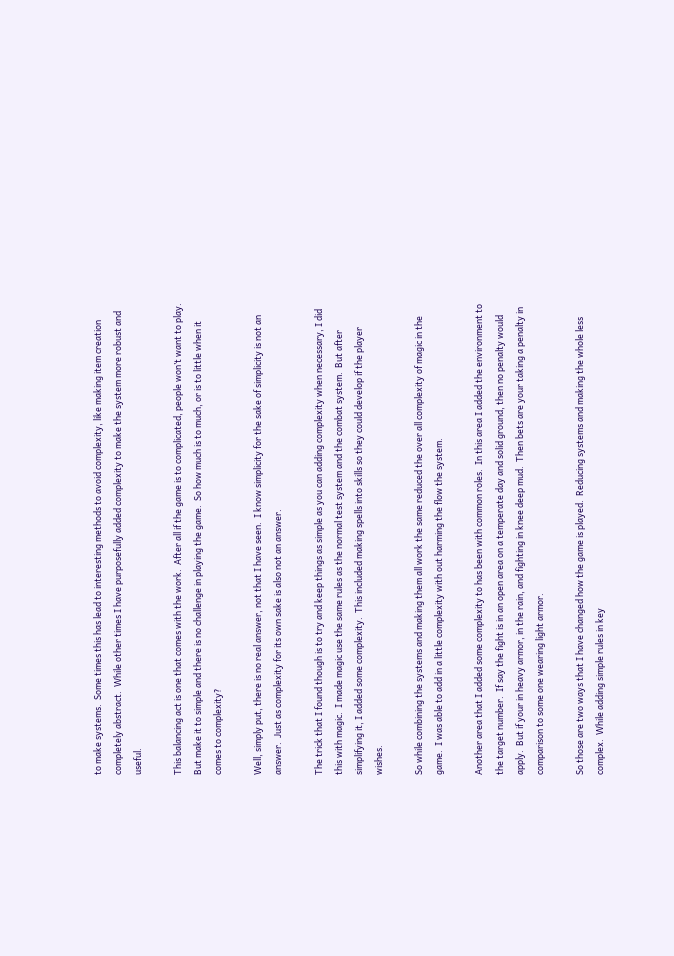to make systems.  Some times this has lead to interesting methods to avoid complexity, like making item creation completely abstract.  While other times I have purposefully added complexity to make the system more robust and useful.

This balancing act is one that comes with the work.  After all if the game is to complicated, people won’t want to play.  But make it to simple and there is no challenge in playing the game.  So how much is to much, or is to little when it comes to complexity?

Well, simply put, there is no real answer, not that I have seen.  I know simplicity for the sake of simplicity is not an answer.  Just as complexity for its own sake is also not an answer.

The trick that I found though is to try and keep things as simple as you can adding complexity when necessary, I did this with magic.  I made magic use the same rules as the normal test system and the combat system.  But after simplifying it, I added some complexity.  This included making spells into skills so they could develop if the player wishes.

So while combining the systems and making them all work the same reduced the over all complexity of magic in the game.  I was able to add in a little complexity with out harming the flow the system.

Another area that I added some complexity to has been with common roles.  In this area I added the environment to the target number.  If say the fight is in an open area on a temperate day and solid ground, then no penalty would apply.  But if your in heavy armor, in the rain, and fighting in knee deep mud.  Then bets are your taking a penalty in comparison to some one wearing light armor.

So those are two ways that I have changed how the game is played.  Reducing systems and making the whole less complex.  While adding simple rules in key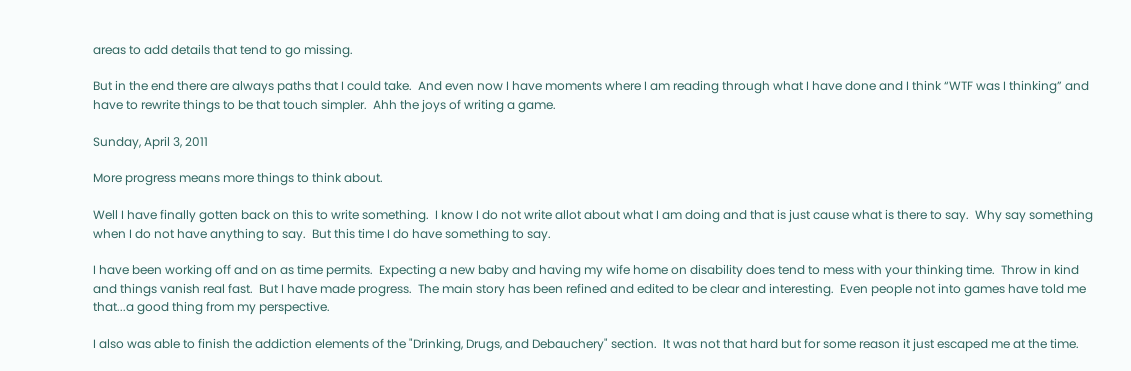areas to add details that tend to go missing.

But in the end there are always paths that I could take.  And even now I have moments where I am reading through what I have done and I think “WTF was I thinking” and have to rewrite things to be that touch simpler.  Ahh the joys of writing a game.

Sunday, April 3, 2011

More progress means more things to think about.

Well I have finally gotten back on this to write something.  I know I do not write allot about what I am doing and that is just cause what is there to say.  Why say something when I do not have anything to say.  But this time I do have something to say.

I have been working off and on as time permits.  Expecting a new baby and having my wife home on disability does tend to mess with your thinking time.  Throw in kind and things vanish real fast.  But I have made progress.  The main story has been refined and edited to be clear and interesting.  Even people not into games have told me that...a good thing from my perspective.

I also was able to finish the addiction elements of the "Drinking, Drugs, and Debauchery" section.  It was not that hard but for some reason it just escaped me at the time.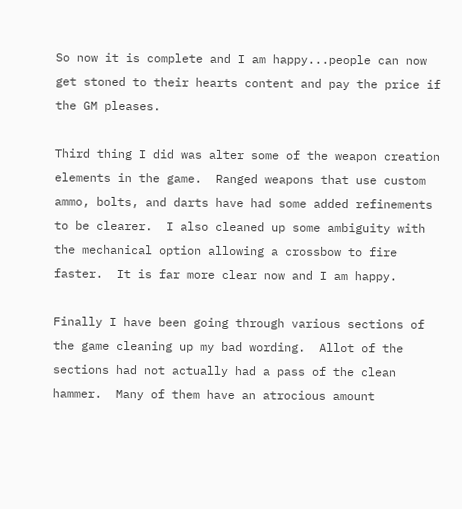So now it is complete and I am happy...people can now get stoned to their hearts content and pay the price if the GM pleases.

Third thing I did was alter some of the weapon creation elements in the game.  Ranged weapons that use custom ammo, bolts, and darts have had some added refinements to be clearer.  I also cleaned up some ambiguity with the mechanical option allowing a crossbow to fire faster.  It is far more clear now and I am happy.

Finally I have been going through various sections of the game cleaning up my bad wording.  Allot of the sections had not actually had a pass of the clean hammer.  Many of them have an atrocious amount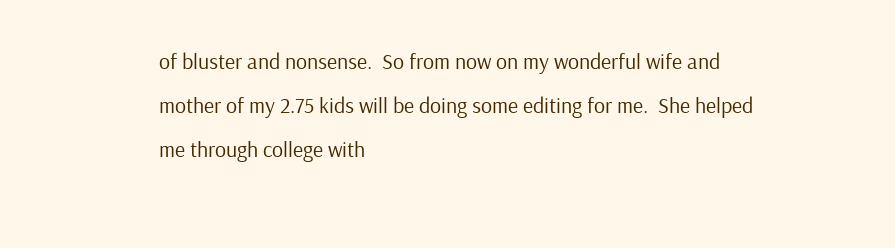of bluster and nonsense.  So from now on my wonderful wife and mother of my 2.75 kids will be doing some editing for me.  She helped me through college with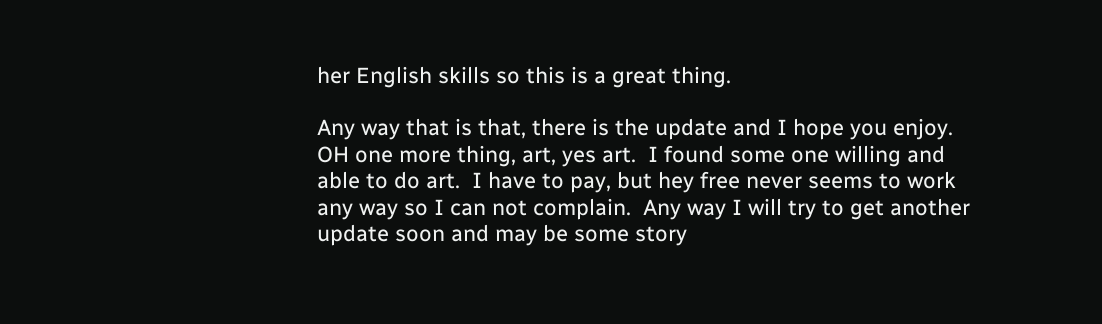her English skills so this is a great thing.

Any way that is that, there is the update and I hope you enjoy.  OH one more thing, art, yes art.  I found some one willing and able to do art.  I have to pay, but hey free never seems to work any way so I can not complain.  Any way I will try to get another update soon and may be some story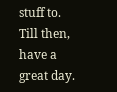stuff to.  Till then, have a great day.